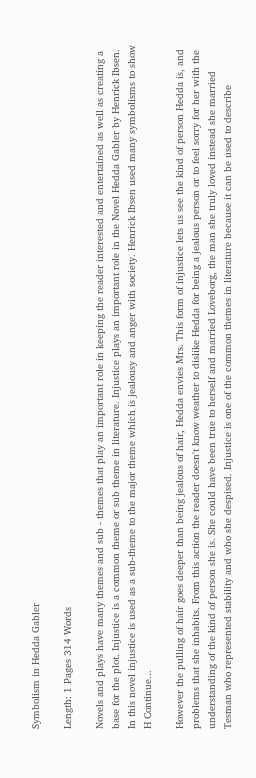Symbolism in Hedda Gabler

Length: 1 Pages 314 Words

Novels and plays have many themes and sub - themes that play an important role in keeping the reader interested and entertained as well as creating a base for the plot. Injustice is a common theme or sub theme in literature. Injustice plays an important role in the Novel Hedda Gabler by Henrick Ibsen. In this novel injustice is used as a sub-theme to the major theme which is jealousy and anger with society. Henrick Ibsen used many symbolisms to show H Continue...

However the pulling of hair goes deeper than being jealous of hair, Hedda envies Mrs. This form of injustice lets us see the kind of person Hedda is, and problems that she inhabits. From this action the reader doesn't know weather to dislike Hedda for being a jealous person or to feel sorry for her with the understanding of the kind of person she is. She could have been true to herself and married Loveborg, the man she truly loved instead she married Tesman who represented stability and who she despised. Injustice is one of the common themes in literature because it can be used to describe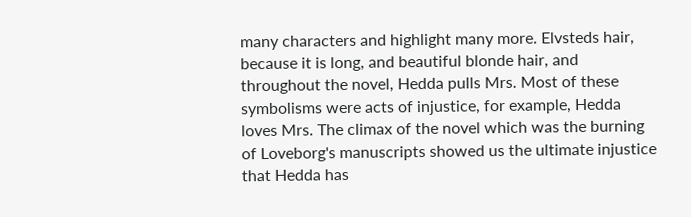many characters and highlight many more. Elvsteds hair, because it is long, and beautiful blonde hair, and throughout the novel, Hedda pulls Mrs. Most of these symbolisms were acts of injustice, for example, Hedda loves Mrs. The climax of the novel which was the burning of Loveborg's manuscripts showed us the ultimate injustice that Hedda has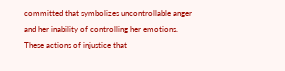committed that symbolizes uncontrollable anger and her inability of controlling her emotions. These actions of injustice that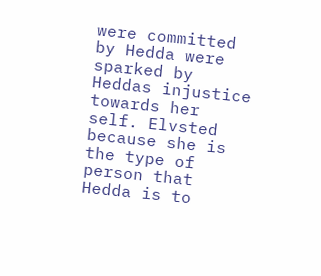were committed by Hedda were sparked by Heddas injustice towards her self. Elvsted because she is the type of person that Hedda is to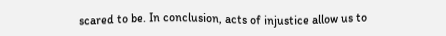scared to be. In conclusion, acts of injustice allow us to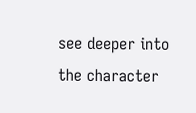see deeper into the character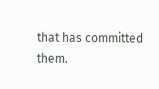that has committed them.